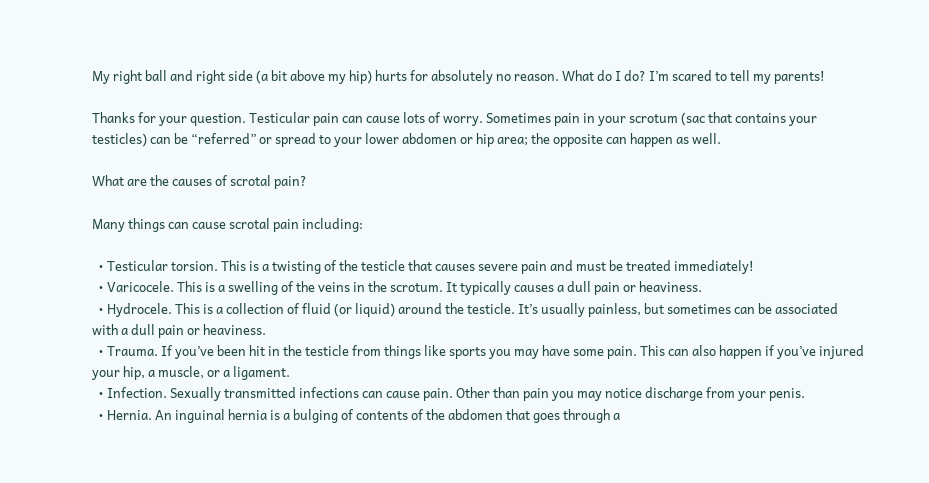My right ball and right side (a bit above my hip) hurts for absolutely no reason. What do I do? I’m scared to tell my parents!

Thanks for your question. Testicular pain can cause lots of worry. Sometimes pain in your scrotum (sac that contains your testicles) can be “referred” or spread to your lower abdomen or hip area; the opposite can happen as well.

What are the causes of scrotal pain?

Many things can cause scrotal pain including:

  • Testicular torsion. This is a twisting of the testicle that causes severe pain and must be treated immediately!
  • Varicocele. This is a swelling of the veins in the scrotum. It typically causes a dull pain or heaviness.
  • Hydrocele. This is a collection of fluid (or liquid) around the testicle. It’s usually painless, but sometimes can be associated with a dull pain or heaviness.
  • Trauma. If you’ve been hit in the testicle from things like sports you may have some pain. This can also happen if you’ve injured your hip, a muscle, or a ligament.
  • Infection. Sexually transmitted infections can cause pain. Other than pain you may notice discharge from your penis.
  • Hernia. An inguinal hernia is a bulging of contents of the abdomen that goes through a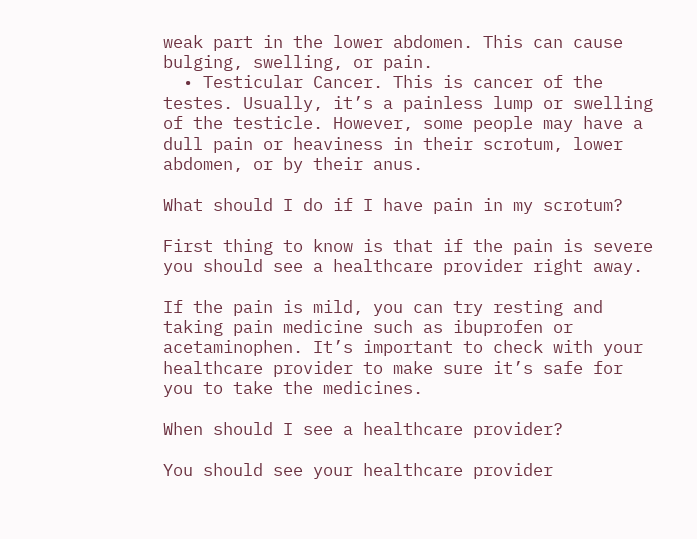weak part in the lower abdomen. This can cause bulging, swelling, or pain.
  • Testicular Cancer. This is cancer of the testes. Usually, it’s a painless lump or swelling of the testicle. However, some people may have a dull pain or heaviness in their scrotum, lower abdomen, or by their anus.

What should I do if I have pain in my scrotum?

First thing to know is that if the pain is severe you should see a healthcare provider right away.

If the pain is mild, you can try resting and taking pain medicine such as ibuprofen or acetaminophen. It’s important to check with your healthcare provider to make sure it’s safe for you to take the medicines.

When should I see a healthcare provider?

You should see your healthcare provider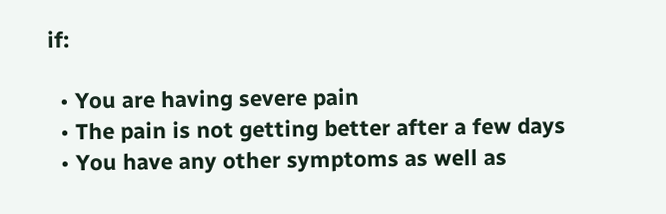if:

  • You are having severe pain
  • The pain is not getting better after a few days
  • You have any other symptoms as well as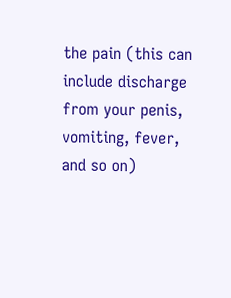the pain (this can include discharge from your penis, vomiting, fever, and so on)